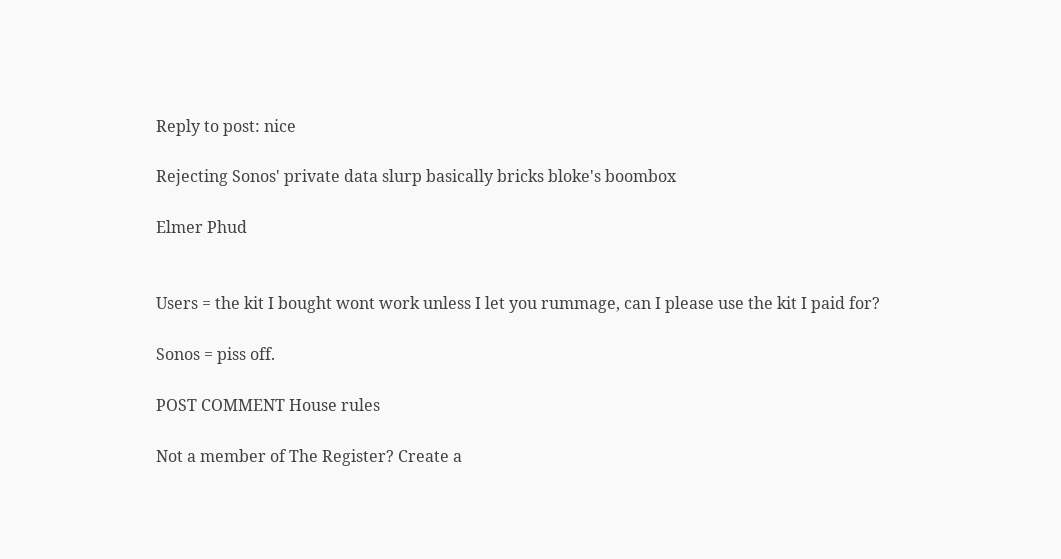Reply to post: nice

Rejecting Sonos' private data slurp basically bricks bloke's boombox

Elmer Phud


Users = the kit I bought wont work unless I let you rummage, can I please use the kit I paid for?

Sonos = piss off.

POST COMMENT House rules

Not a member of The Register? Create a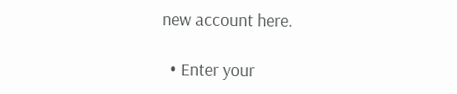new account here.

  • Enter your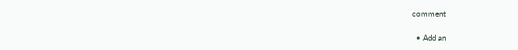comment

  • Add an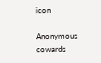icon

Anonymous cowards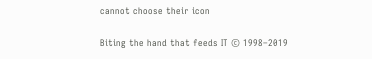cannot choose their icon

Biting the hand that feeds IT © 1998–2019